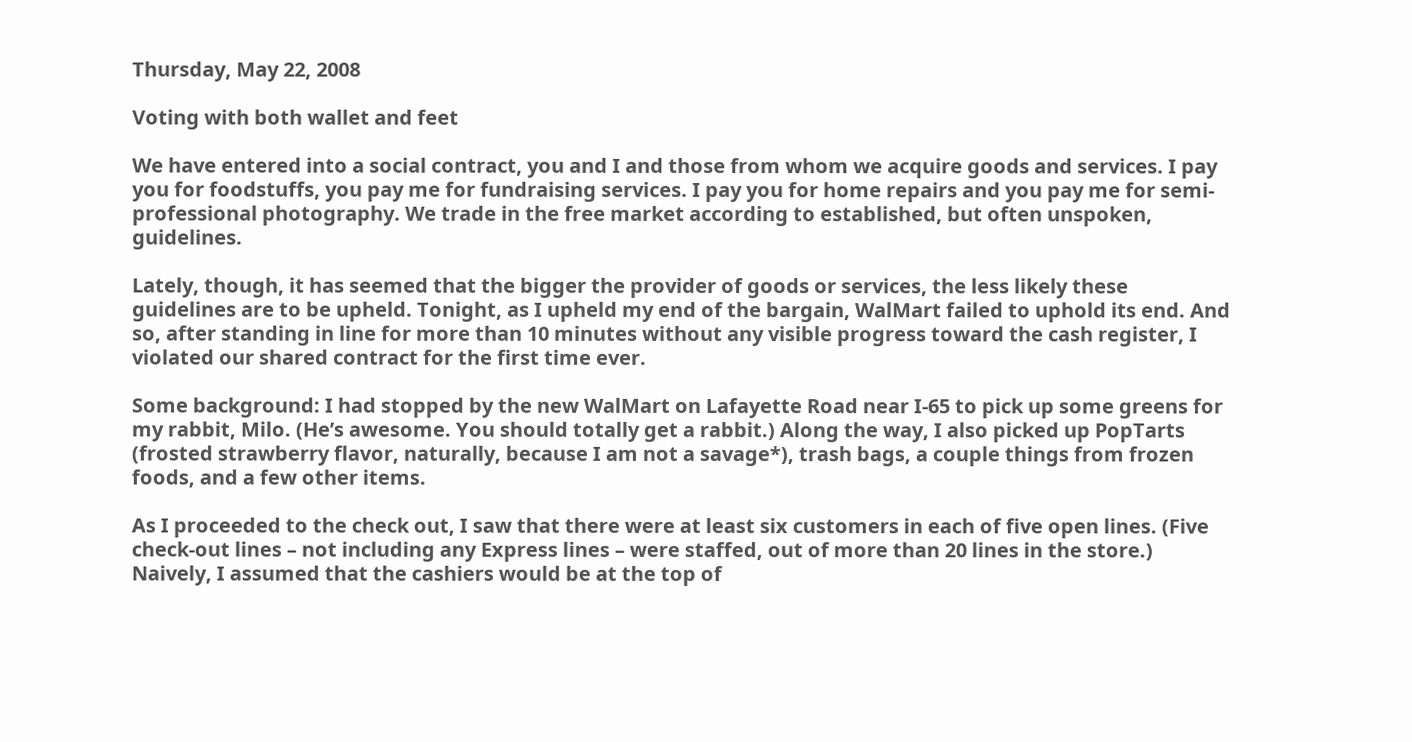Thursday, May 22, 2008

Voting with both wallet and feet

We have entered into a social contract, you and I and those from whom we acquire goods and services. I pay you for foodstuffs, you pay me for fundraising services. I pay you for home repairs and you pay me for semi-professional photography. We trade in the free market according to established, but often unspoken, guidelines.

Lately, though, it has seemed that the bigger the provider of goods or services, the less likely these guidelines are to be upheld. Tonight, as I upheld my end of the bargain, WalMart failed to uphold its end. And so, after standing in line for more than 10 minutes without any visible progress toward the cash register, I violated our shared contract for the first time ever.

Some background: I had stopped by the new WalMart on Lafayette Road near I-65 to pick up some greens for my rabbit, Milo. (He’s awesome. You should totally get a rabbit.) Along the way, I also picked up PopTarts (frosted strawberry flavor, naturally, because I am not a savage*), trash bags, a couple things from frozen foods, and a few other items.

As I proceeded to the check out, I saw that there were at least six customers in each of five open lines. (Five check-out lines – not including any Express lines – were staffed, out of more than 20 lines in the store.) Naively, I assumed that the cashiers would be at the top of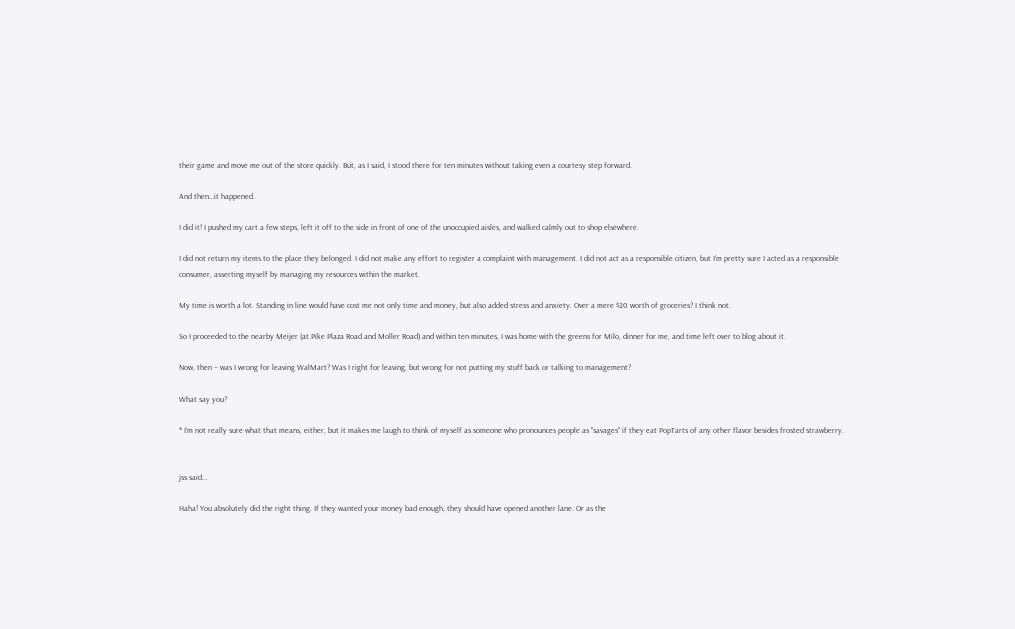their game and move me out of the store quickly. But, as I said, I stood there for ten minutes without taking even a courtesy step forward.

And then…it happened.

I did it! I pushed my cart a few steps, left it off to the side in front of one of the unoccupied aisles, and walked calmly out to shop elsewhere.

I did not return my items to the place they belonged. I did not make any effort to register a complaint with management. I did not act as a responsible citizen, but I’m pretty sure I acted as a responsible consumer, asserting myself by managing my resources within the market.

My time is worth a lot. Standing in line would have cost me not only time and money, but also added stress and anxiety. Over a mere $20 worth of groceries? I think not.

So I proceeded to the nearby Meijer (at Pike Plaza Road and Moller Road) and within ten minutes, I was home with the greens for Milo, dinner for me, and time left over to blog about it.

Now, then – was I wrong for leaving WalMart? Was I right for leaving, but wrong for not putting my stuff back or talking to management?

What say you?

* I'm not really sure what that means, either, but it makes me laugh to think of myself as someone who pronounces people as "savages" if they eat PopTarts of any other flavor besides frosted strawberry.


jss said...

Haha! You absolutely did the right thing. If they wanted your money bad enough, they should have opened another lane. Or as the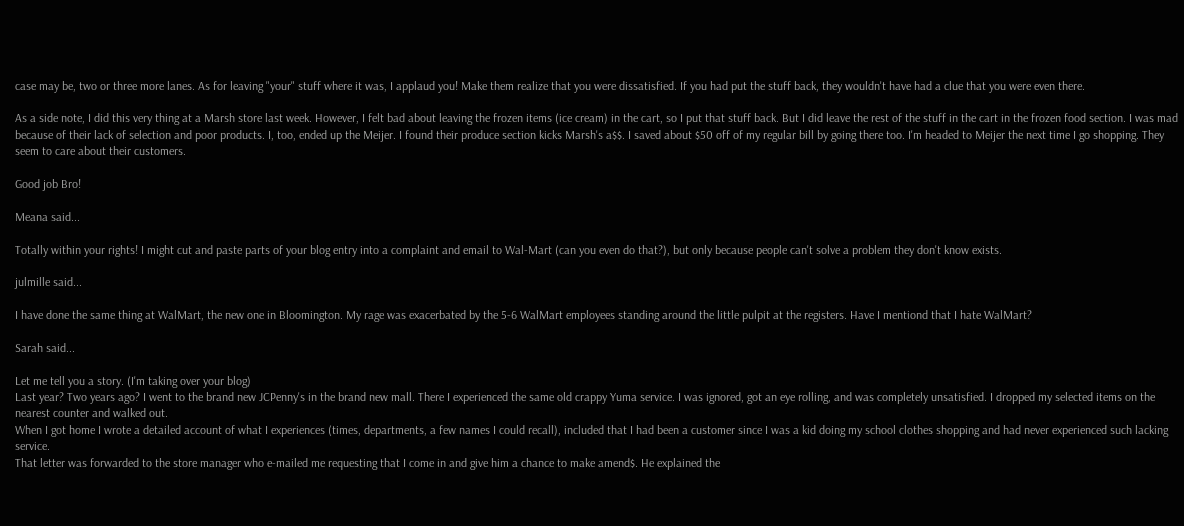case may be, two or three more lanes. As for leaving "your" stuff where it was, I applaud you! Make them realize that you were dissatisfied. If you had put the stuff back, they wouldn't have had a clue that you were even there.

As a side note, I did this very thing at a Marsh store last week. However, I felt bad about leaving the frozen items (ice cream) in the cart, so I put that stuff back. But I did leave the rest of the stuff in the cart in the frozen food section. I was mad because of their lack of selection and poor products. I, too, ended up the Meijer. I found their produce section kicks Marsh's a$$. I saved about $50 off of my regular bill by going there too. I'm headed to Meijer the next time I go shopping. They seem to care about their customers.

Good job Bro!

Meana said...

Totally within your rights! I might cut and paste parts of your blog entry into a complaint and email to Wal-Mart (can you even do that?), but only because people can't solve a problem they don't know exists.

julmille said...

I have done the same thing at WalMart, the new one in Bloomington. My rage was exacerbated by the 5-6 WalMart employees standing around the little pulpit at the registers. Have I mentiond that I hate WalMart?

Sarah said...

Let me tell you a story. (I'm taking over your blog)
Last year? Two years ago? I went to the brand new JCPenny's in the brand new mall. There I experienced the same old crappy Yuma service. I was ignored, got an eye rolling, and was completely unsatisfied. I dropped my selected items on the nearest counter and walked out.
When I got home I wrote a detailed account of what I experiences (times, departments, a few names I could recall), included that I had been a customer since I was a kid doing my school clothes shopping and had never experienced such lacking service.
That letter was forwarded to the store manager who e-mailed me requesting that I come in and give him a chance to make amend$. He explained the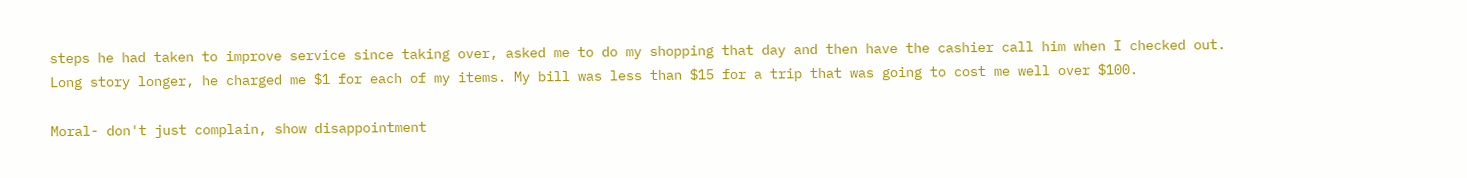steps he had taken to improve service since taking over, asked me to do my shopping that day and then have the cashier call him when I checked out.
Long story longer, he charged me $1 for each of my items. My bill was less than $15 for a trip that was going to cost me well over $100.

Moral- don't just complain, show disappointment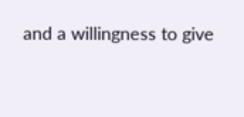and a willingness to give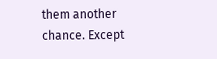them another chance. Except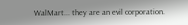WalMart... they are an evil corporation.